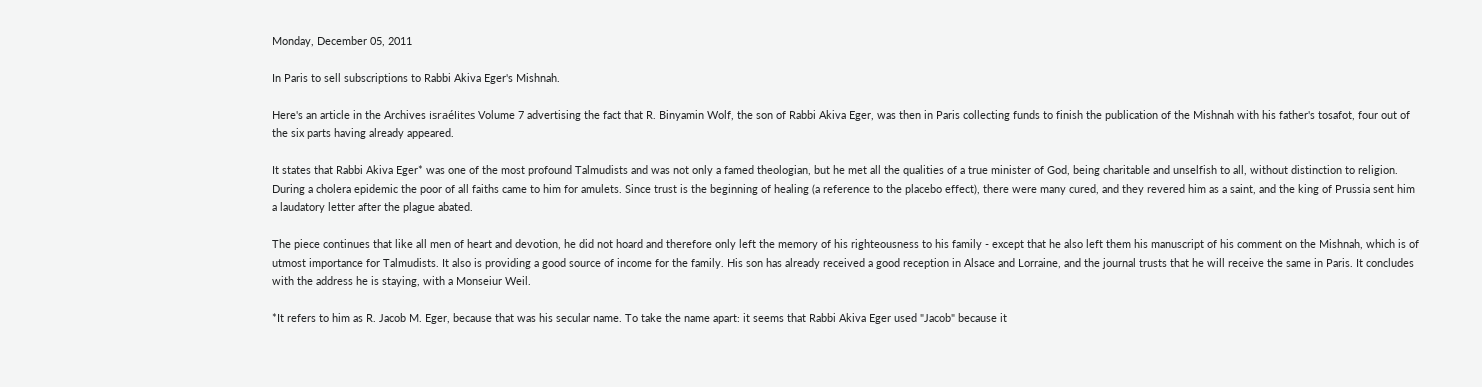Monday, December 05, 2011

In Paris to sell subscriptions to Rabbi Akiva Eger's Mishnah.

Here's an article in the Archives israélites Volume 7 advertising the fact that R. Binyamin Wolf, the son of Rabbi Akiva Eger, was then in Paris collecting funds to finish the publication of the Mishnah with his father's tosafot, four out of the six parts having already appeared.

It states that Rabbi Akiva Eger* was one of the most profound Talmudists and was not only a famed theologian, but he met all the qualities of a true minister of God, being charitable and unselfish to all, without distinction to religion. During a cholera epidemic the poor of all faiths came to him for amulets. Since trust is the beginning of healing (a reference to the placebo effect), there were many cured, and they revered him as a saint, and the king of Prussia sent him a laudatory letter after the plague abated.

The piece continues that like all men of heart and devotion, he did not hoard and therefore only left the memory of his righteousness to his family - except that he also left them his manuscript of his comment on the Mishnah, which is of utmost importance for Talmudists. It also is providing a good source of income for the family. His son has already received a good reception in Alsace and Lorraine, and the journal trusts that he will receive the same in Paris. It concludes with the address he is staying, with a Monseiur Weil.

*It refers to him as R. Jacob M. Eger, because that was his secular name. To take the name apart: it seems that Rabbi Akiva Eger used "Jacob" because it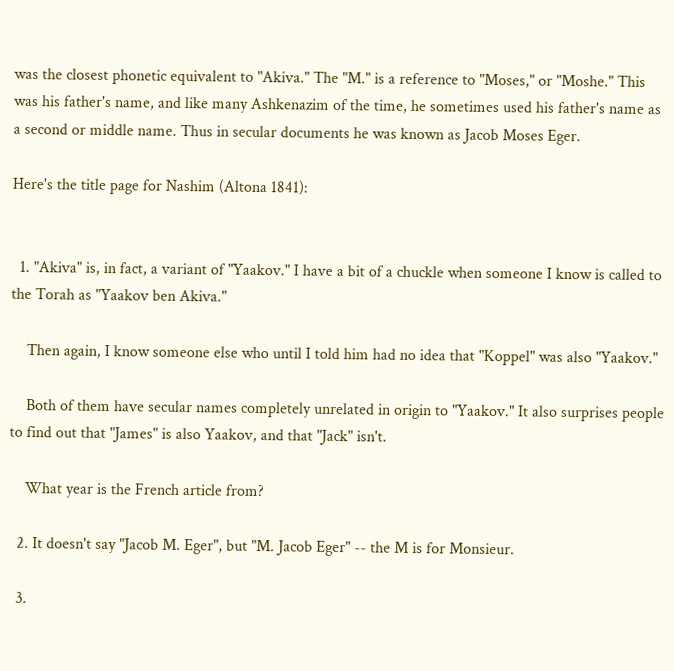was the closest phonetic equivalent to "Akiva." The "M." is a reference to "Moses," or "Moshe." This was his father's name, and like many Ashkenazim of the time, he sometimes used his father's name as a second or middle name. Thus in secular documents he was known as Jacob Moses Eger.

Here's the title page for Nashim (Altona 1841):


  1. "Akiva" is, in fact, a variant of "Yaakov." I have a bit of a chuckle when someone I know is called to the Torah as "Yaakov ben Akiva."

    Then again, I know someone else who until I told him had no idea that "Koppel" was also "Yaakov."

    Both of them have secular names completely unrelated in origin to "Yaakov." It also surprises people to find out that "James" is also Yaakov, and that "Jack" isn't.

    What year is the French article from?

  2. It doesn't say "Jacob M. Eger", but "M. Jacob Eger" -- the M is for Monsieur.

  3.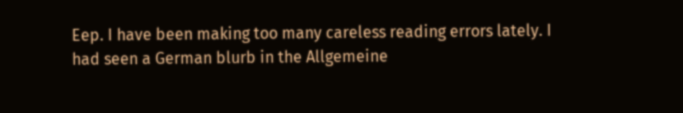Eep. I have been making too many careless reading errors lately. I had seen a German blurb in the Allgemeine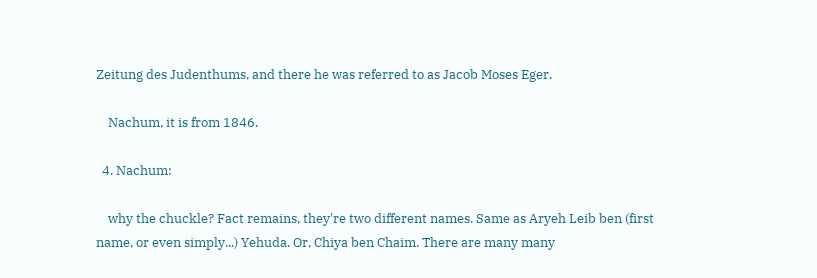Zeitung des Judenthums, and there he was referred to as Jacob Moses Eger.

    Nachum, it is from 1846.

  4. Nachum:

    why the chuckle? Fact remains, they're two different names. Same as Aryeh Leib ben (first name, or even simply...) Yehuda. Or, Chiya ben Chaim. There are many many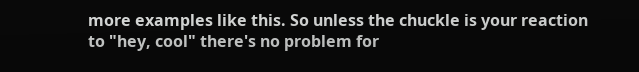more examples like this. So unless the chuckle is your reaction to "hey, cool" there's no problem for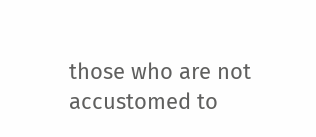those who are not accustomed to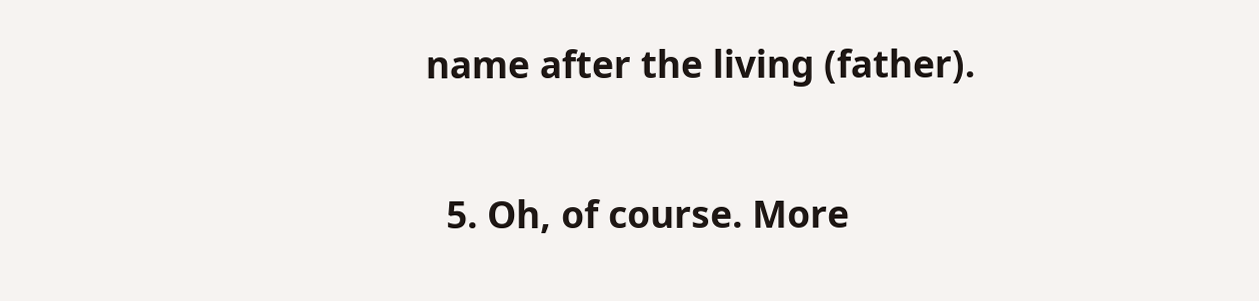name after the living (father).

  5. Oh, of course. More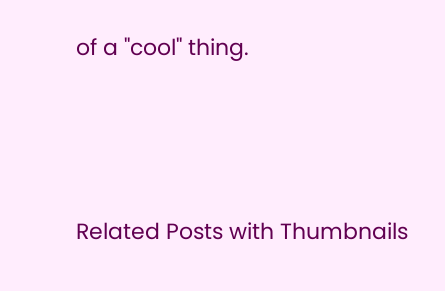of a "cool" thing.



Related Posts with Thumbnails